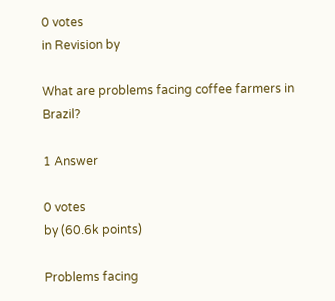0 votes
in Revision by

What are problems facing coffee farmers in Brazil?

1 Answer

0 votes
by (60.6k points)

Problems facing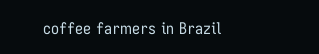coffee farmers in Brazil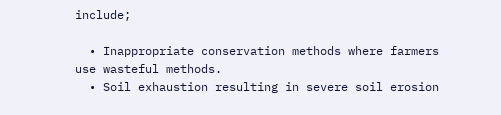include;

  • Inappropriate conservation methods where farmers use wasteful methods.
  • Soil exhaustion resulting in severe soil erosion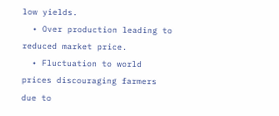low yields.
  • Over production leading to reduced market price.
  • Fluctuation to world prices discouraging farmers due to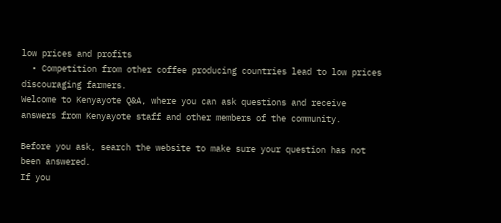low prices and profits
  • Competition from other coffee producing countries lead to low prices discouraging farmers.
Welcome to Kenyayote Q&A, where you can ask questions and receive answers from Kenyayote staff and other members of the community.

Before you ask, search the website to make sure your question has not been answered.
If you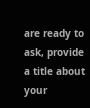are ready to ask, provide a title about your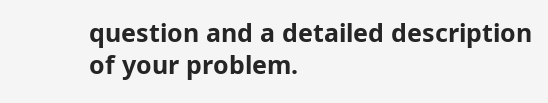question and a detailed description of your problem.